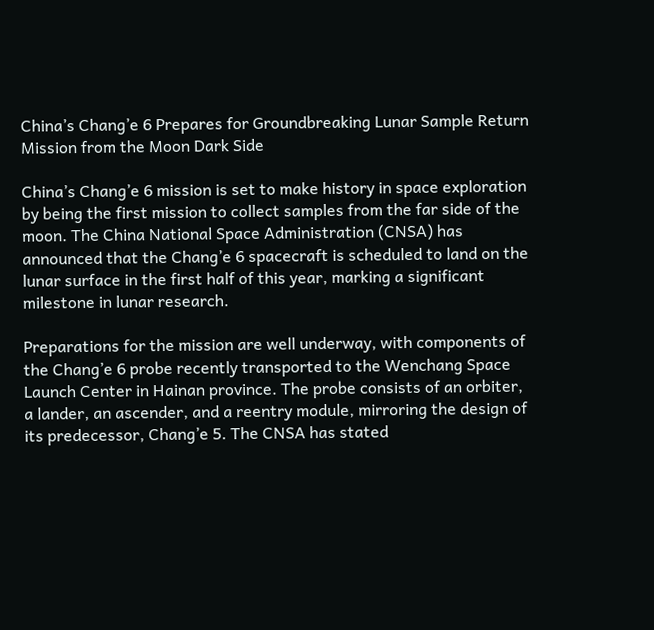China’s Chang’e 6 Prepares for Groundbreaking Lunar Sample Return Mission from the Moon Dark Side

China’s Chang’e 6 mission is set to make history in space exploration by being the first mission to collect samples from the far side of the moon. The China National Space Administration (CNSA) has announced that the Chang’e 6 spacecraft is scheduled to land on the lunar surface in the first half of this year, marking a significant milestone in lunar research.

Preparations for the mission are well underway, with components of the Chang’e 6 probe recently transported to the Wenchang Space Launch Center in Hainan province. The probe consists of an orbiter, a lander, an ascender, and a reentry module, mirroring the design of its predecessor, Chang’e 5. The CNSA has stated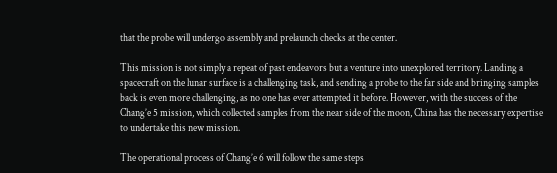that the probe will undergo assembly and prelaunch checks at the center.

This mission is not simply a repeat of past endeavors but a venture into unexplored territory. Landing a spacecraft on the lunar surface is a challenging task, and sending a probe to the far side and bringing samples back is even more challenging, as no one has ever attempted it before. However, with the success of the Chang’e 5 mission, which collected samples from the near side of the moon, China has the necessary expertise to undertake this new mission.

The operational process of Chang’e 6 will follow the same steps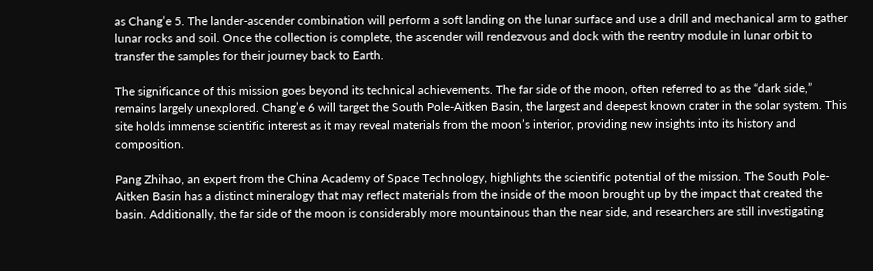as Chang’e 5. The lander-ascender combination will perform a soft landing on the lunar surface and use a drill and mechanical arm to gather lunar rocks and soil. Once the collection is complete, the ascender will rendezvous and dock with the reentry module in lunar orbit to transfer the samples for their journey back to Earth.

The significance of this mission goes beyond its technical achievements. The far side of the moon, often referred to as the “dark side,” remains largely unexplored. Chang’e 6 will target the South Pole-Aitken Basin, the largest and deepest known crater in the solar system. This site holds immense scientific interest as it may reveal materials from the moon’s interior, providing new insights into its history and composition.

Pang Zhihao, an expert from the China Academy of Space Technology, highlights the scientific potential of the mission. The South Pole-Aitken Basin has a distinct mineralogy that may reflect materials from the inside of the moon brought up by the impact that created the basin. Additionally, the far side of the moon is considerably more mountainous than the near side, and researchers are still investigating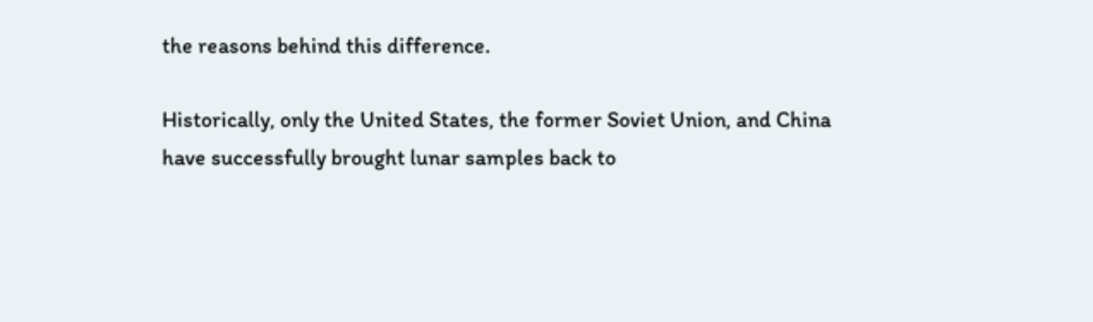the reasons behind this difference.

Historically, only the United States, the former Soviet Union, and China have successfully brought lunar samples back to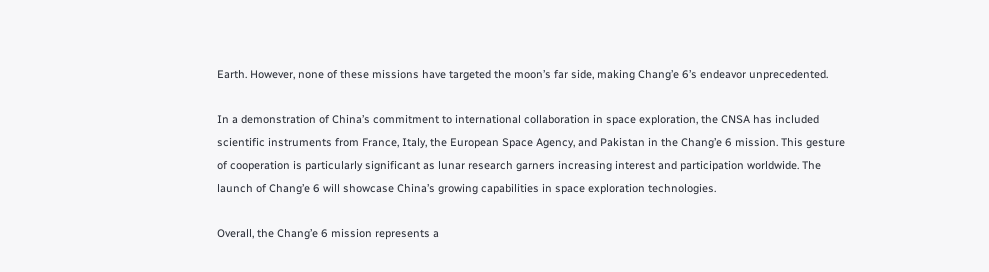Earth. However, none of these missions have targeted the moon’s far side, making Chang’e 6’s endeavor unprecedented.

In a demonstration of China’s commitment to international collaboration in space exploration, the CNSA has included scientific instruments from France, Italy, the European Space Agency, and Pakistan in the Chang’e 6 mission. This gesture of cooperation is particularly significant as lunar research garners increasing interest and participation worldwide. The launch of Chang’e 6 will showcase China’s growing capabilities in space exploration technologies.

Overall, the Chang’e 6 mission represents a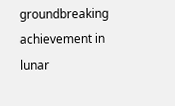groundbreaking achievement in lunar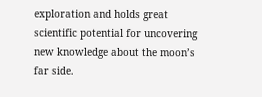exploration and holds great scientific potential for uncovering new knowledge about the moon’s far side.